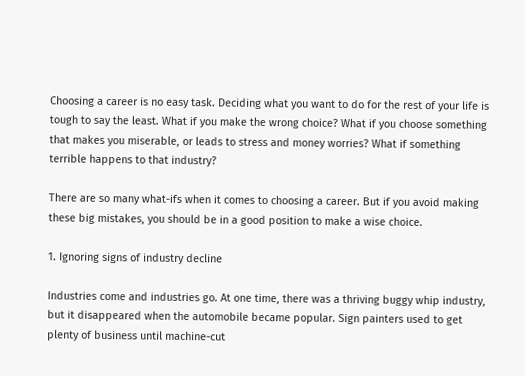Choosing a career is no easy task. Deciding what you want to do for the rest of your life is tough to say the least. What if you make the wrong choice? What if you choose something that makes you miserable, or leads to stress and money worries? What if something terrible happens to that industry?

There are so many what-ifs when it comes to choosing a career. But if you avoid making these big mistakes, you should be in a good position to make a wise choice.

1. Ignoring signs of industry decline

Industries come and industries go. At one time, there was a thriving buggy whip industry, but it disappeared when the automobile became popular. Sign painters used to get plenty of business until machine-cut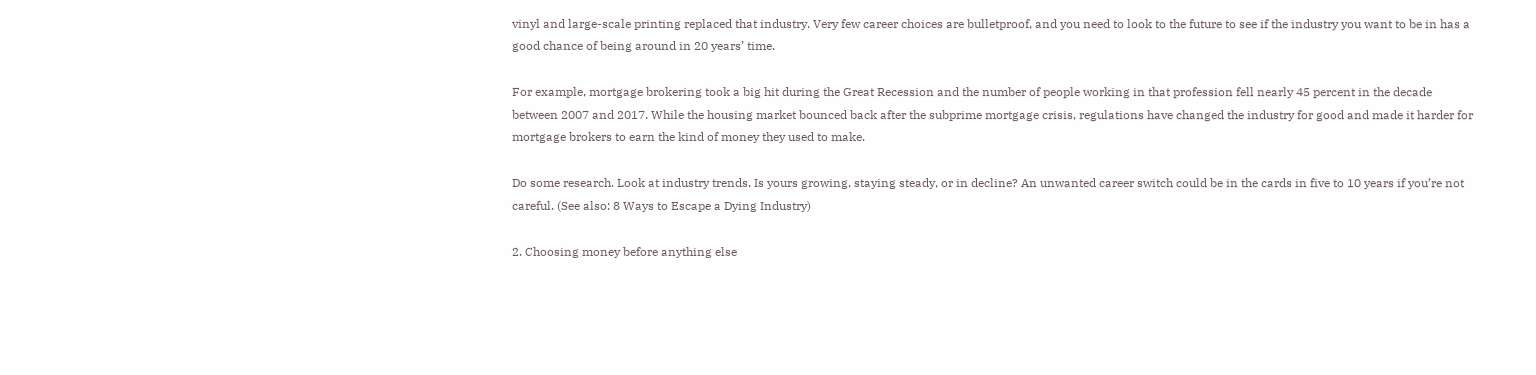vinyl and large-scale printing replaced that industry. Very few career choices are bulletproof, and you need to look to the future to see if the industry you want to be in has a good chance of being around in 20 years’ time.

For example, mortgage brokering took a big hit during the Great Recession and the number of people working in that profession fell nearly 45 percent in the decade between 2007 and 2017. While the housing market bounced back after the subprime mortgage crisis, regulations have changed the industry for good and made it harder for mortgage brokers to earn the kind of money they used to make.

Do some research. Look at industry trends. Is yours growing, staying steady, or in decline? An unwanted career switch could be in the cards in five to 10 years if you’re not careful. (See also: 8 Ways to Escape a Dying Industry)

2. Choosing money before anything else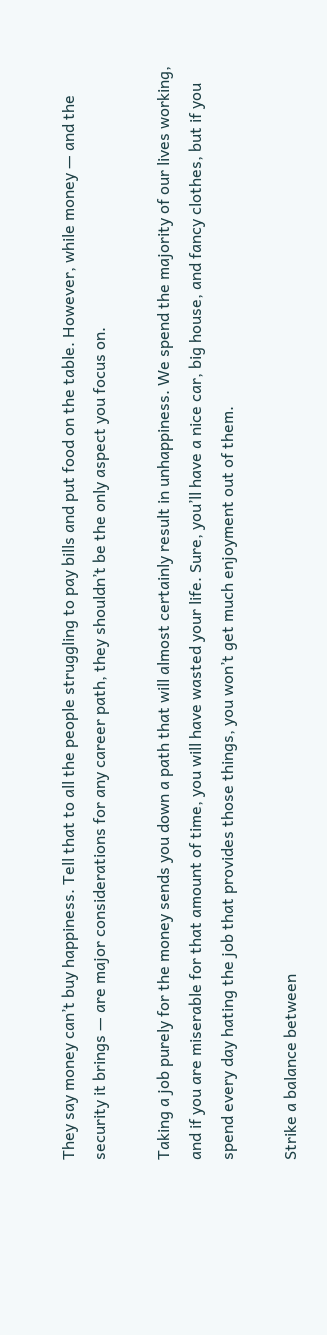They say money can’t buy happiness. Tell that to all the people struggling to pay bills and put food on the table. However, while money — and the security it brings — are major considerations for any career path, they shouldn’t be the only aspect you focus on.

Taking a job purely for the money sends you down a path that will almost certainly result in unhappiness. We spend the majority of our lives working, and if you are miserable for that amount of time, you will have wasted your life. Sure, you’ll have a nice car, big house, and fancy clothes, but if you spend every day hating the job that provides those things, you won’t get much enjoyment out of them.

Strike a balance between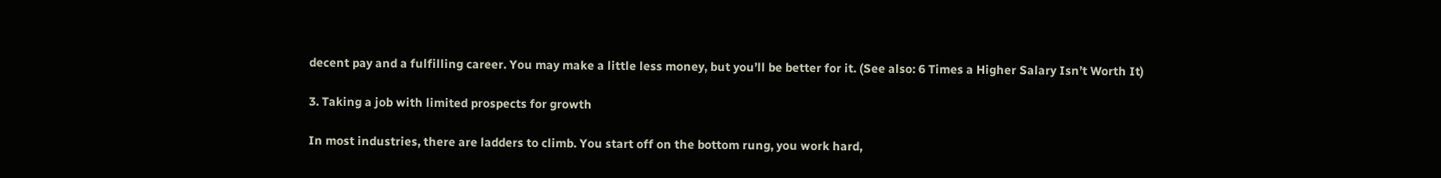decent pay and a fulfilling career. You may make a little less money, but you’ll be better for it. (See also: 6 Times a Higher Salary Isn’t Worth It)

3. Taking a job with limited prospects for growth

In most industries, there are ladders to climb. You start off on the bottom rung, you work hard,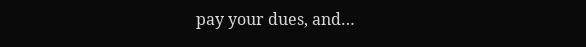pay your dues, and…